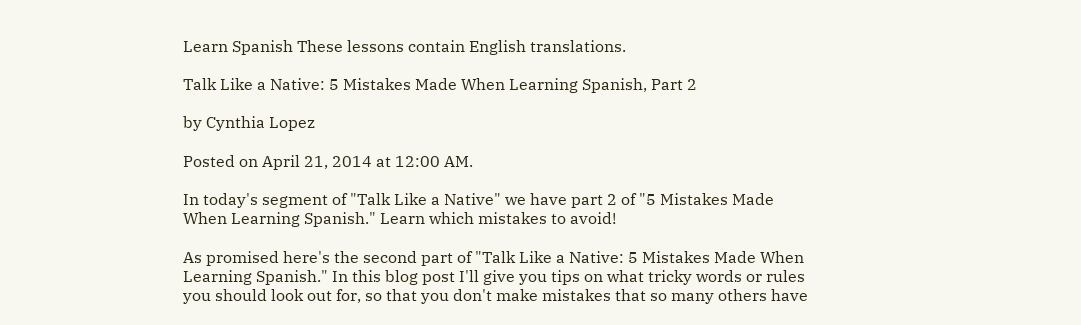Learn Spanish These lessons contain English translations.

Talk Like a Native: 5 Mistakes Made When Learning Spanish, Part 2

by Cynthia Lopez

Posted on April 21, 2014 at 12:00 AM.

In today's segment of "Talk Like a Native" we have part 2 of "5 Mistakes Made When Learning Spanish." Learn which mistakes to avoid!

As promised here's the second part of "Talk Like a Native: 5 Mistakes Made When Learning Spanish." In this blog post I'll give you tips on what tricky words or rules you should look out for, so that you don't make mistakes that so many others have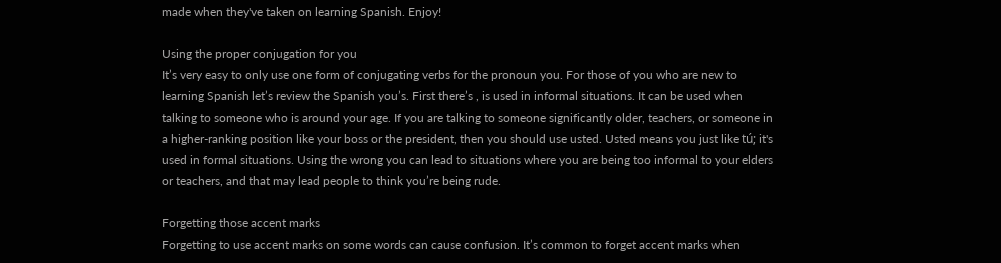made when they've taken on learning Spanish. Enjoy!

Using the proper conjugation for you
It’s very easy to only use one form of conjugating verbs for the pronoun you. For those of you who are new to learning Spanish let’s review the Spanish you’s. First there’s , is used in informal situations. It can be used when talking to someone who is around your age. If you are talking to someone significantly older, teachers, or someone in a higher-ranking position like your boss or the president, then you should use usted. Usted means you just like tú; it's used in formal situations. Using the wrong you can lead to situations where you are being too informal to your elders or teachers, and that may lead people to think you’re being rude.

Forgetting those accent marks
Forgetting to use accent marks on some words can cause confusion. It’s common to forget accent marks when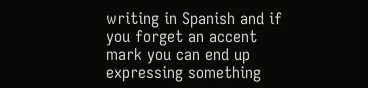writing in Spanish and if you forget an accent mark you can end up expressing something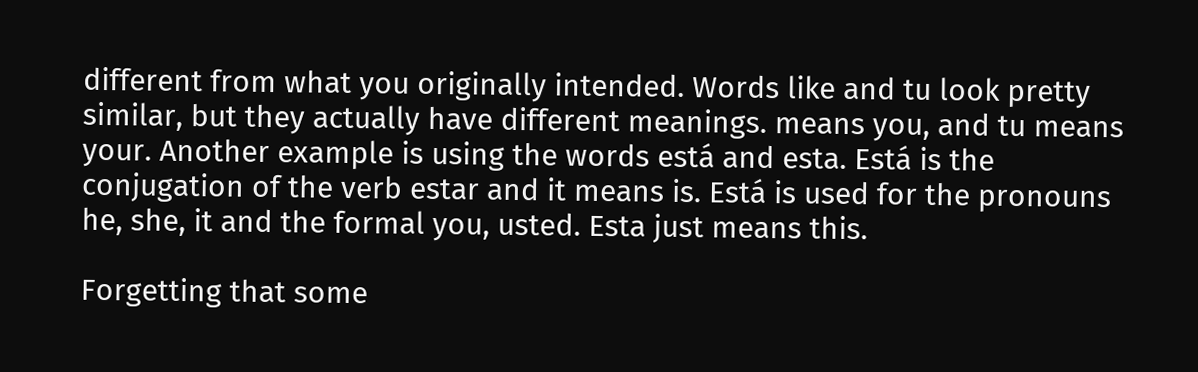different from what you originally intended. Words like and tu look pretty similar, but they actually have different meanings. means you, and tu means your. Another example is using the words está and esta. Está is the conjugation of the verb estar and it means is. Está is used for the pronouns he, she, it and the formal you, usted. Esta just means this.

Forgetting that some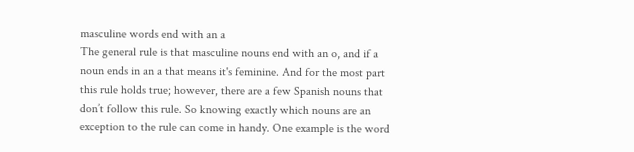masculine words end with an a
The general rule is that masculine nouns end with an o, and if a noun ends in an a that means it's feminine. And for the most part this rule holds true; however, there are a few Spanish nouns that don’t follow this rule. So knowing exactly which nouns are an exception to the rule can come in handy. One example is the word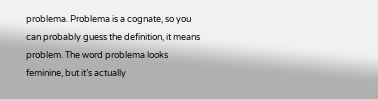problema. Problema is a cognate, so you can probably guess the definition, it means problem. The word problema looks feminine, but it’s actually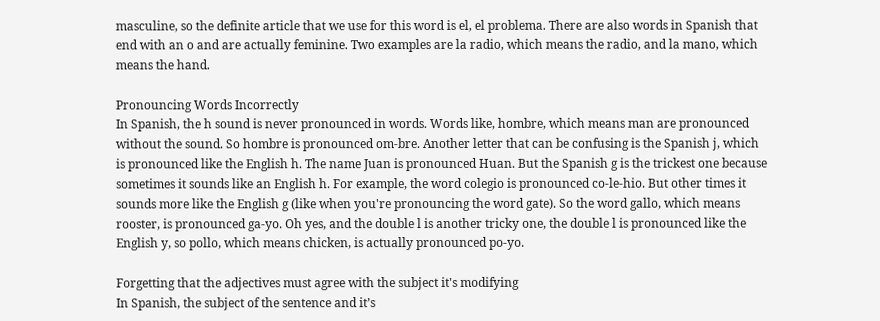masculine, so the definite article that we use for this word is el, el problema. There are also words in Spanish that end with an o and are actually feminine. Two examples are la radio, which means the radio, and la mano, which means the hand.

Pronouncing Words Incorrectly
In Spanish, the h sound is never pronounced in words. Words like, hombre, which means man are pronounced without the sound. So hombre is pronounced om-bre. Another letter that can be confusing is the Spanish j, which is pronounced like the English h. The name Juan is pronounced Huan. But the Spanish g is the trickest one because sometimes it sounds like an English h. For example, the word colegio is pronounced co-le-hio. But other times it sounds more like the English g (like when you're pronouncing the word gate). So the word gallo, which means rooster, is pronounced ga-yo. Oh yes, and the double l is another tricky one, the double l is pronounced like the English y, so pollo, which means chicken, is actually pronounced po-yo.

Forgetting that the adjectives must agree with the subject it's modifying
In Spanish, the subject of the sentence and it’s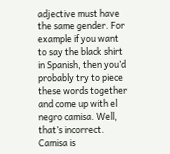adjective must have the same gender. For example if you want to say the black shirt in Spanish, then you’d probably try to piece these words together and come up with el negro camisa. Well, that’s incorrect. Camisa is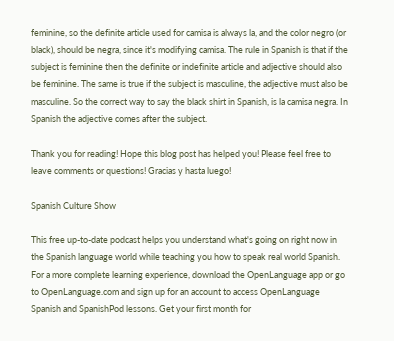feminine, so the definite article used for camisa is always la, and the color negro (or black), should be negra, since it's modifying camisa. The rule in Spanish is that if the subject is feminine then the definite or indefinite article and adjective should also be feminine. The same is true if the subject is masculine, the adjective must also be masculine. So the correct way to say the black shirt in Spanish, is la camisa negra. In Spanish the adjective comes after the subject.

Thank you for reading! Hope this blog post has helped you! Please feel free to leave comments or questions! Gracias y hasta luego!

Spanish Culture Show

This free up-to-date podcast helps you understand what's going on right now in the Spanish language world while teaching you how to speak real world Spanish. For a more complete learning experience, download the OpenLanguage app or go to OpenLanguage.com and sign up for an account to access OpenLanguage Spanish and SpanishPod lessons. Get your first month for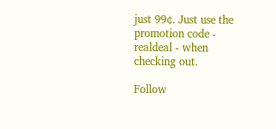just 99¢. Just use the promotion code - realdeal - when checking out.

Follow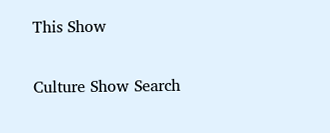This Show

Culture Show Search